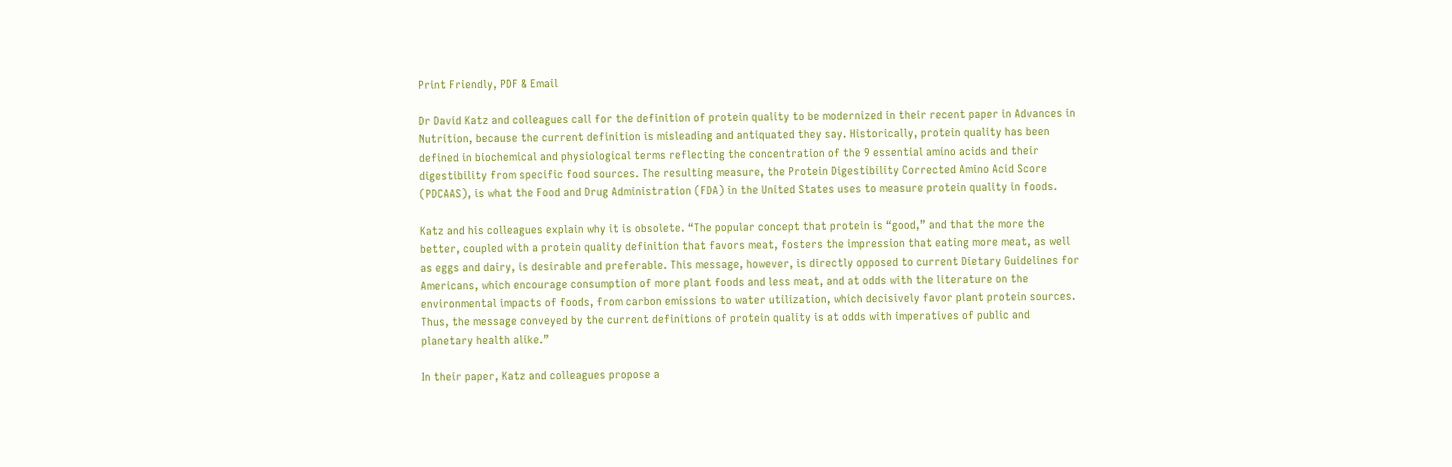Print Friendly, PDF & Email

Dr David Katz and colleagues call for the definition of protein quality to be modernized in their recent paper in Advances in Nutrition, because the current definition is misleading and antiquated they say. Historically, protein quality has been defined in biochemical and physiological terms reflecting the concentration of the 9 essential amino acids and their digestibility from specific food sources. The resulting measure, the Protein Digestibility Corrected Amino Acid Score (PDCAAS), is what the Food and Drug Administration (FDA) in the United States uses to measure protein quality in foods.

Katz and his colleagues explain why it is obsolete. “The popular concept that protein is “good,” and that the more the better, coupled with a protein quality definition that favors meat, fosters the impression that eating more meat, as well as eggs and dairy, is desirable and preferable. This message, however, is directly opposed to current Dietary Guidelines for Americans, which encourage consumption of more plant foods and less meat, and at odds with the literature on the environmental impacts of foods, from carbon emissions to water utilization, which decisively favor plant protein sources. Thus, the message conveyed by the current definitions of protein quality is at odds with imperatives of public and planetary health alike.”

In their paper, Katz and colleagues propose a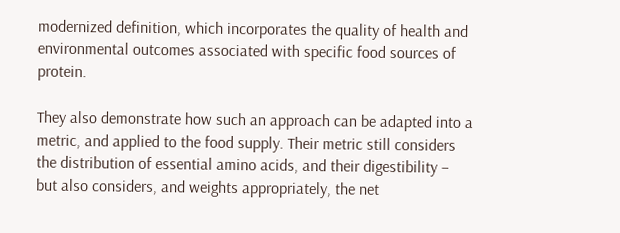modernized definition, which incorporates the quality of health and environmental outcomes associated with specific food sources of protein.

They also demonstrate how such an approach can be adapted into a metric, and applied to the food supply. Their metric still considers the distribution of essential amino acids, and their digestibility – but also considers, and weights appropriately, the net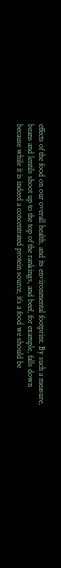effects of the food on our overall health, and its environmental footprint. By such a measure, beans and lentils shoot up to the top of the rankings, and beef, for example, falls down because while it is indeed a concentrated protein source, it’s a food we should be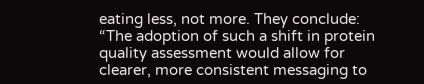eating less, not more. They conclude: “The adoption of such a shift in protein quality assessment would allow for clearer, more consistent messaging to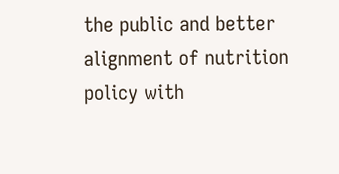the public and better alignment of nutrition policy with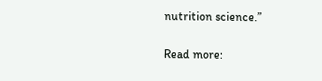nutrition science.”

Read more: